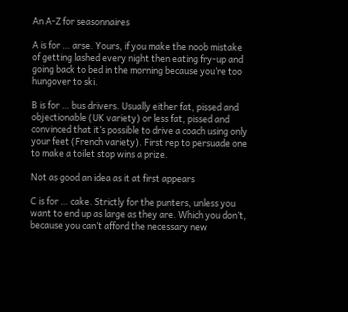An A-Z for seasonnaires

A is for … arse. Yours, if you make the noob mistake of getting lashed every night then eating fry-up and going back to bed in the morning because you’re too hungover to ski.

B is for … bus drivers. Usually either fat, pissed and objectionable (UK variety) or less fat, pissed and convinced that it’s possible to drive a coach using only your feet (French variety). First rep to persuade one to make a toilet stop wins a prize.

Not as good an idea as it at first appears

C is for … cake. Strictly for the punters, unless you want to end up as large as they are. Which you don’t, because you can’t afford the necessary new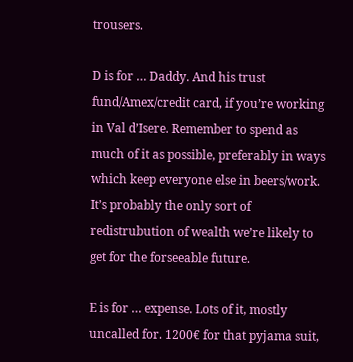trousers.

D is for … Daddy. And his trust fund/Amex/credit card, if you’re working in Val d’Isere. Remember to spend as much of it as possible, preferably in ways which keep everyone else in beers/work. It’s probably the only sort of redistrubution of wealth we’re likely to get for the forseeable future.

E is for … expense. Lots of it, mostly uncalled for. 1200€ for that pyjama suit,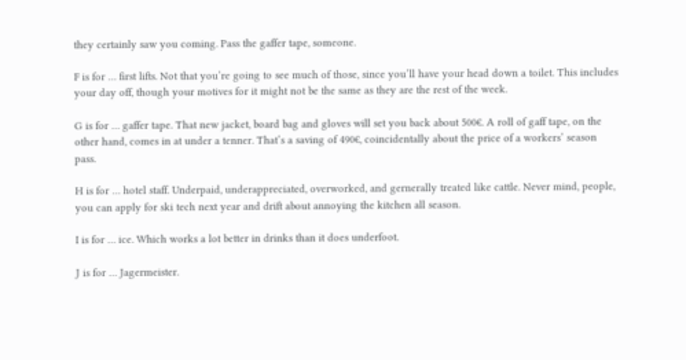they certainly saw you coming. Pass the gaffer tape, someone.

F is for … first lifts. Not that you’re going to see much of those, since you’ll have your head down a toilet. This includes your day off, though your motives for it might not be the same as they are the rest of the week.

G is for … gaffer tape. That new jacket, board bag and gloves will set you back about 500€. A roll of gaff tape, on the other hand, comes in at under a tenner. That’s a saving of 490€, coincidentally about the price of a workers’ season pass.

H is for … hotel staff. Underpaid, underappreciated, overworked, and gernerally treated like cattle. Never mind, people, you can apply for ski tech next year and drift about annoying the kitchen all season.

I is for … ice. Which works a lot better in drinks than it does underfoot.

J is for … Jagermeister.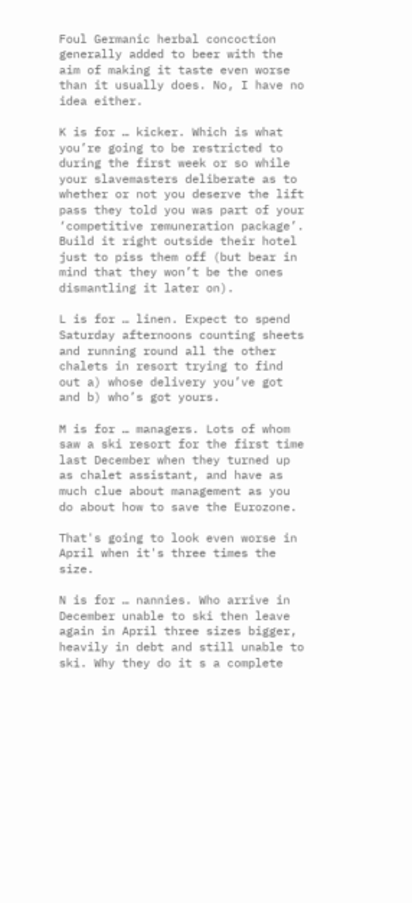Foul Germanic herbal concoction generally added to beer with the aim of making it taste even worse than it usually does. No, I have no idea either.

K is for … kicker. Which is what you’re going to be restricted to during the first week or so while your slavemasters deliberate as to whether or not you deserve the lift pass they told you was part of your ‘competitive remuneration package’. Build it right outside their hotel just to piss them off (but bear in mind that they won’t be the ones dismantling it later on).

L is for … linen. Expect to spend Saturday afternoons counting sheets and running round all the other chalets in resort trying to find out a) whose delivery you’ve got and b) who’s got yours.

M is for … managers. Lots of whom saw a ski resort for the first time last December when they turned up as chalet assistant, and have as much clue about management as you do about how to save the Eurozone.

That's going to look even worse in April when it's three times the size.

N is for … nannies. Who arrive in December unable to ski then leave again in April three sizes bigger, heavily in debt and still unable to ski. Why they do it s a complete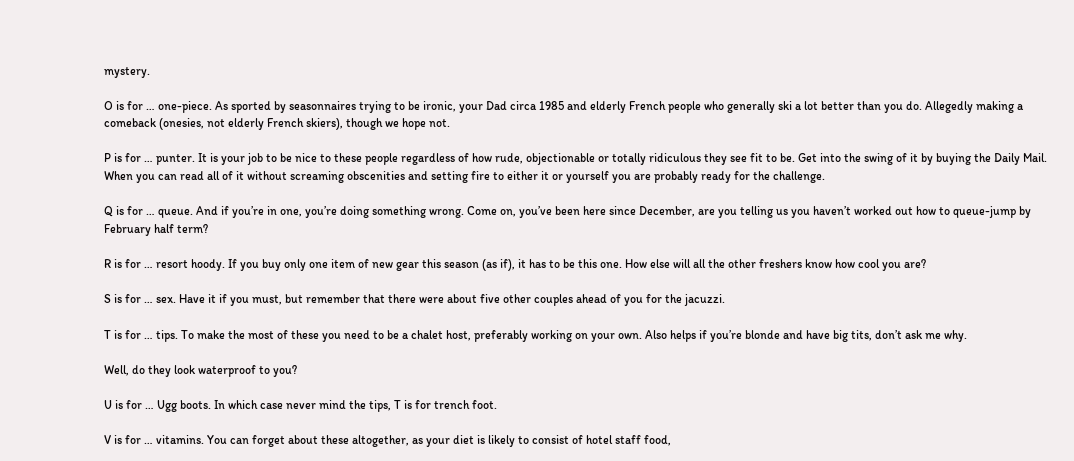mystery.

O is for … one-piece. As sported by seasonnaires trying to be ironic, your Dad circa 1985 and elderly French people who generally ski a lot better than you do. Allegedly making a comeback (onesies, not elderly French skiers), though we hope not.

P is for … punter. It is your job to be nice to these people regardless of how rude, objectionable or totally ridiculous they see fit to be. Get into the swing of it by buying the Daily Mail. When you can read all of it without screaming obscenities and setting fire to either it or yourself you are probably ready for the challenge.

Q is for … queue. And if you’re in one, you’re doing something wrong. Come on, you’ve been here since December, are you telling us you haven’t worked out how to queue-jump by February half term?

R is for … resort hoody. If you buy only one item of new gear this season (as if), it has to be this one. How else will all the other freshers know how cool you are?

S is for … sex. Have it if you must, but remember that there were about five other couples ahead of you for the jacuzzi.

T is for … tips. To make the most of these you need to be a chalet host, preferably working on your own. Also helps if you’re blonde and have big tits, don’t ask me why.

Well, do they look waterproof to you?

U is for … Ugg boots. In which case never mind the tips, T is for trench foot.

V is for … vitamins. You can forget about these altogether, as your diet is likely to consist of hotel staff food,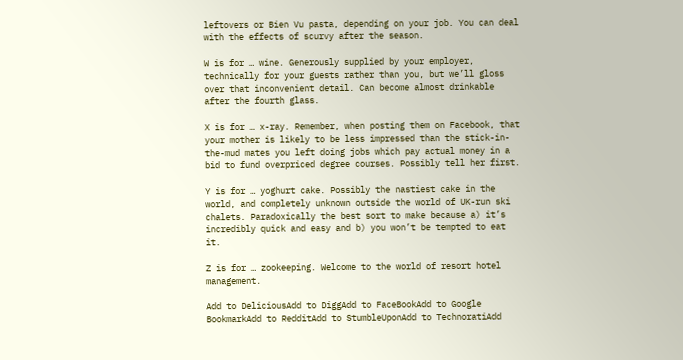leftovers or Bien Vu pasta, depending on your job. You can deal with the effects of scurvy after the season.

W is for … wine. Generously supplied by your employer, technically for your guests rather than you, but we’ll gloss over that inconvenient detail. Can become almost drinkable after the fourth glass.

X is for … x-ray. Remember, when posting them on Facebook, that your mother is likely to be less impressed than the stick-in-the-mud mates you left doing jobs which pay actual money in a bid to fund overpriced degree courses. Possibly tell her first.

Y is for … yoghurt cake. Possibly the nastiest cake in the world, and completely unknown outside the world of UK-run ski chalets. Paradoxically the best sort to make because a) it’s incredibly quick and easy and b) you won’t be tempted to eat it.

Z is for … zookeeping. Welcome to the world of resort hotel management.

Add to DeliciousAdd to DiggAdd to FaceBookAdd to Google BookmarkAdd to RedditAdd to StumbleUponAdd to TechnoratiAdd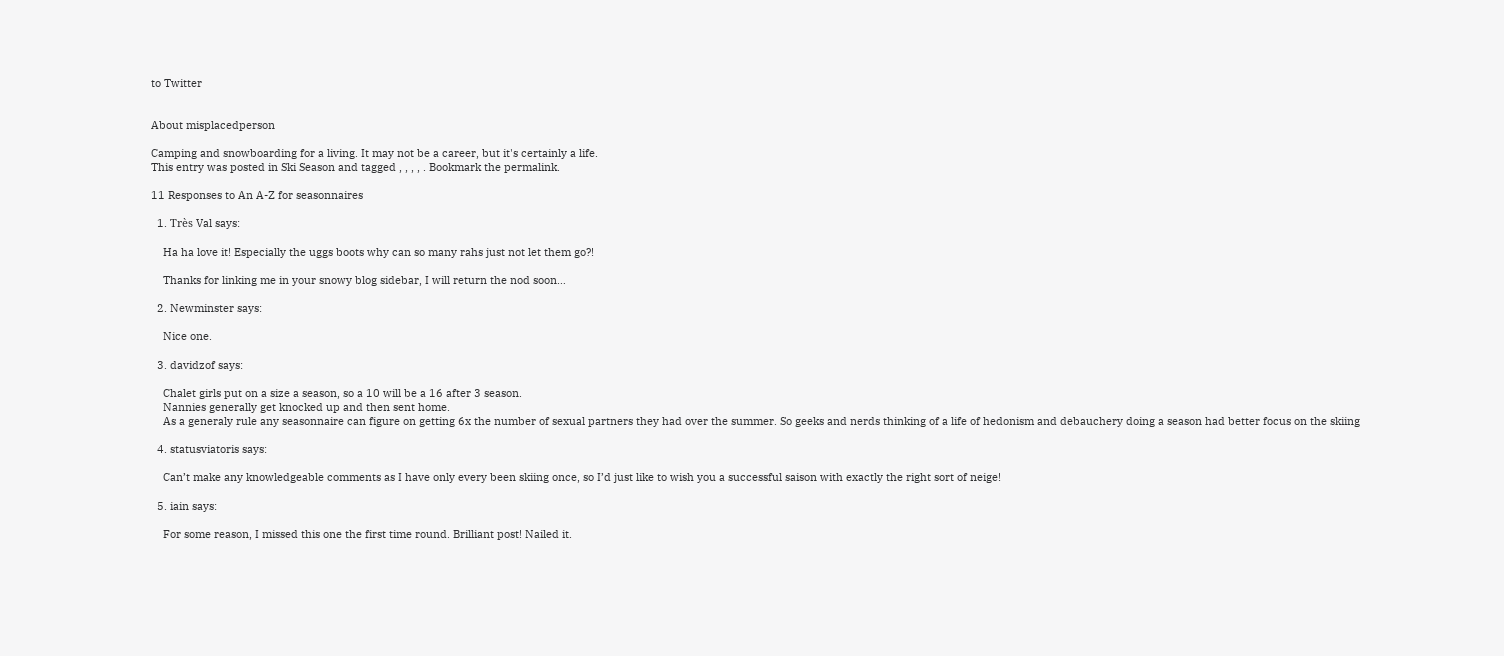to Twitter


About misplacedperson

Camping and snowboarding for a living. It may not be a career, but it's certainly a life.
This entry was posted in Ski Season and tagged , , , , . Bookmark the permalink.

11 Responses to An A-Z for seasonnaires

  1. Très Val says:

    Ha ha love it! Especially the uggs boots why can so many rahs just not let them go?!

    Thanks for linking me in your snowy blog sidebar, I will return the nod soon…

  2. Newminster says:

    Nice one.

  3. davidzof says:

    Chalet girls put on a size a season, so a 10 will be a 16 after 3 season.
    Nannies generally get knocked up and then sent home.
    As a generaly rule any seasonnaire can figure on getting 6x the number of sexual partners they had over the summer. So geeks and nerds thinking of a life of hedonism and debauchery doing a season had better focus on the skiing

  4. statusviatoris says:

    Can’t make any knowledgeable comments as I have only every been skiing once, so I’d just like to wish you a successful saison with exactly the right sort of neige!

  5. iain says:

    For some reason, I missed this one the first time round. Brilliant post! Nailed it.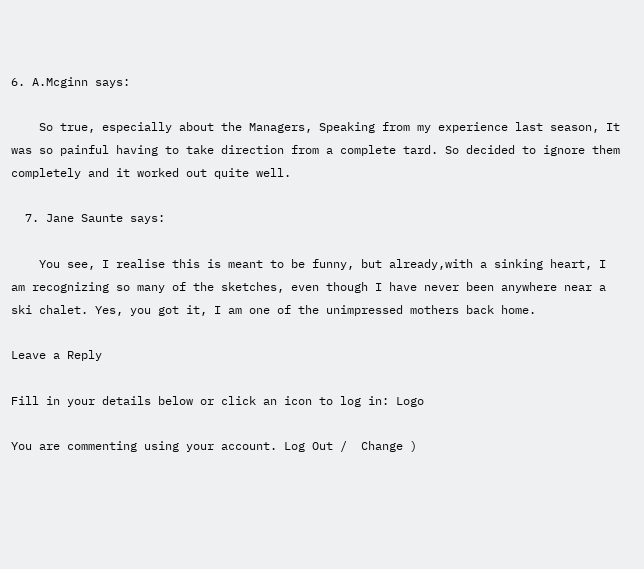6. A.Mcginn says:

    So true, especially about the Managers, Speaking from my experience last season, It was so painful having to take direction from a complete tard. So decided to ignore them completely and it worked out quite well.

  7. Jane Saunte says:

    You see, I realise this is meant to be funny, but already,with a sinking heart, I am recognizing so many of the sketches, even though I have never been anywhere near a ski chalet. Yes, you got it, I am one of the unimpressed mothers back home.

Leave a Reply

Fill in your details below or click an icon to log in: Logo

You are commenting using your account. Log Out /  Change )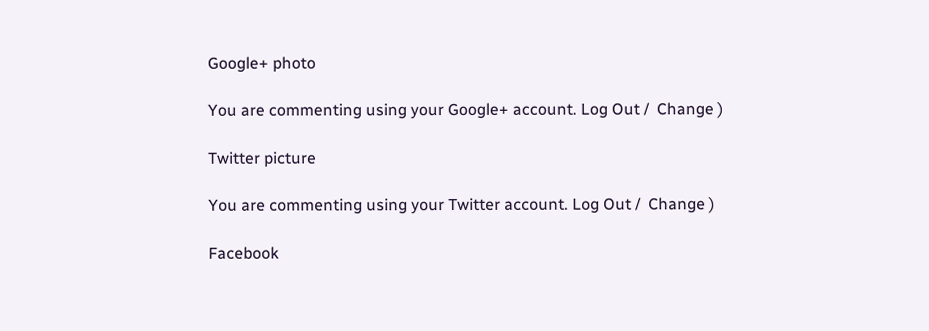Google+ photo

You are commenting using your Google+ account. Log Out /  Change )

Twitter picture

You are commenting using your Twitter account. Log Out /  Change )

Facebook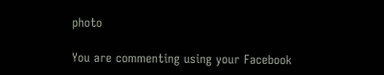photo

You are commenting using your Facebook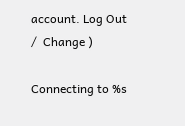account. Log Out /  Change )

Connecting to %s